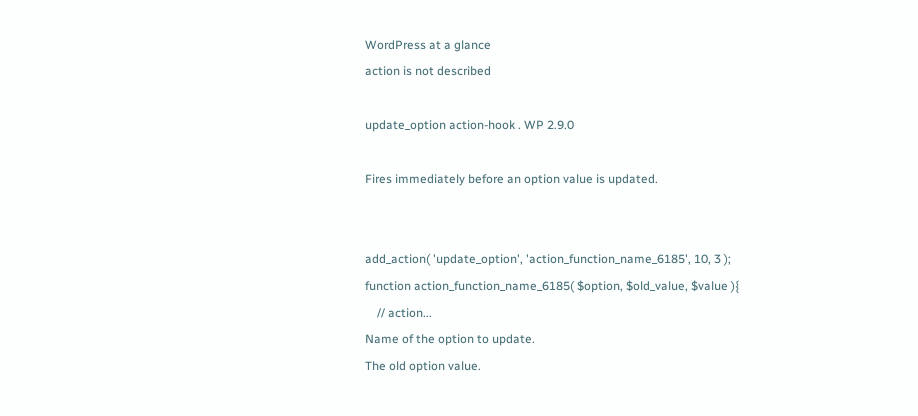WordPress at a glance
action is not described

update_option action-hook . WP 2.9.0

Fires immediately before an option value is updated.


add_action( 'update_option', 'action_function_name_6185', 10, 3 );
function action_function_name_6185( $option, $old_value, $value ){
    // action...
Name of the option to update.
The old option value.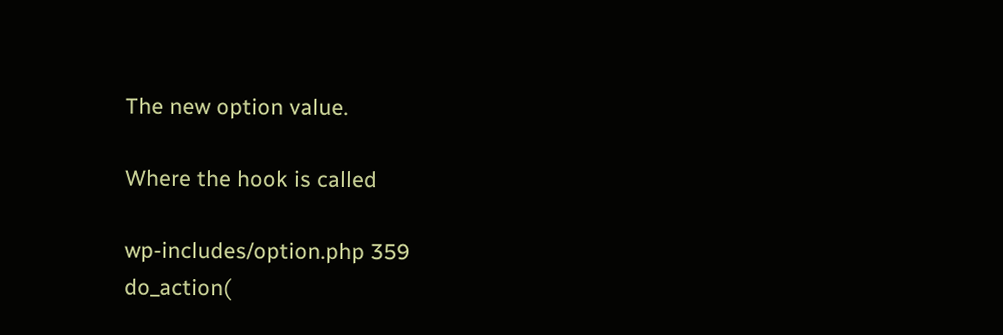The new option value.

Where the hook is called

wp-includes/option.php 359
do_action(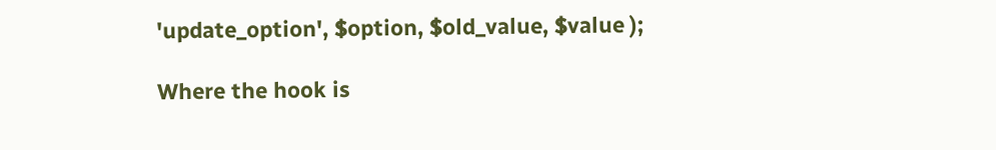'update_option', $option, $old_value, $value );

Where the hook is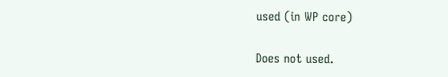used (in WP core)

Does not used.